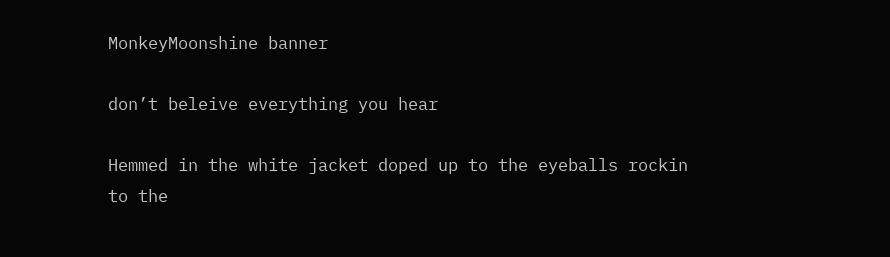MonkeyMoonshine banner

don’t beleive everything you hear

Hemmed in the white jacket doped up to the eyeballs rockin to the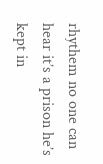rhythem no one can hear it’s a prison he’s kept in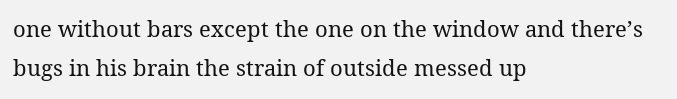one without bars except the one on the window and there’s bugs in his brain the strain of outside messed up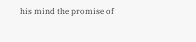his mind the promise of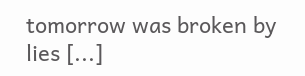tomorrow was broken by lies [...]